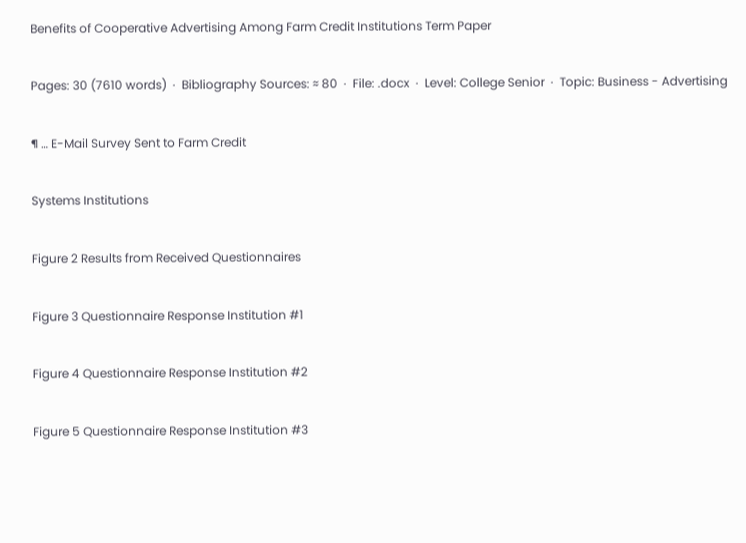Benefits of Cooperative Advertising Among Farm Credit Institutions Term Paper

Pages: 30 (7610 words)  ·  Bibliography Sources: ≈ 80  ·  File: .docx  ·  Level: College Senior  ·  Topic: Business - Advertising

¶ … E-Mail Survey Sent to Farm Credit

Systems Institutions

Figure 2 Results from Received Questionnaires

Figure 3 Questionnaire Response Institution #1

Figure 4 Questionnaire Response Institution #2

Figure 5 Questionnaire Response Institution #3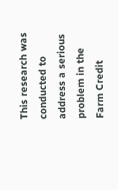This research was conducted to address a serious problem in the Farm Credit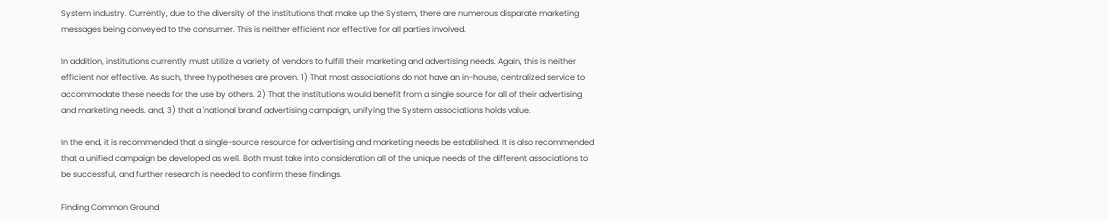System industry. Currently, due to the diversity of the institutions that make up the System, there are numerous disparate marketing messages being conveyed to the consumer. This is neither efficient nor effective for all parties involved.

In addition, institutions currently must utilize a variety of vendors to fulfill their marketing and advertising needs. Again, this is neither efficient nor effective. As such, three hypotheses are proven. 1) That most associations do not have an in-house, centralized service to accommodate these needs for the use by others. 2) That the institutions would benefit from a single source for all of their advertising and marketing needs. and, 3) that a 'national brand' advertising campaign, unifying the System associations holds value.

In the end, it is recommended that a single-source resource for advertising and marketing needs be established. It is also recommended that a unified campaign be developed as well. Both must take into consideration all of the unique needs of the different associations to be successful, and further research is needed to confirm these findings.

Finding Common Ground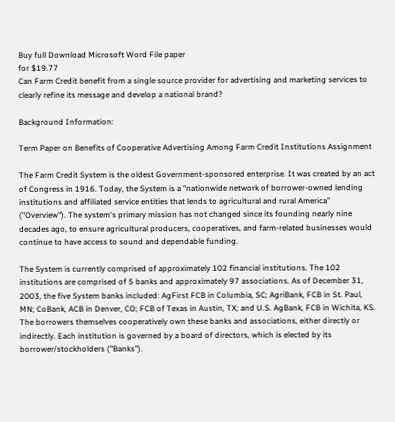Buy full Download Microsoft Word File paper
for $19.77
Can Farm Credit benefit from a single source provider for advertising and marketing services to clearly refine its message and develop a national brand?

Background Information:

Term Paper on Benefits of Cooperative Advertising Among Farm Credit Institutions Assignment

The Farm Credit System is the oldest Government-sponsored enterprise. It was created by an act of Congress in 1916. Today, the System is a "nationwide network of borrower-owned lending institutions and affiliated service entities that lends to agricultural and rural America" ("Overview"). The system's primary mission has not changed since its founding nearly nine decades ago, to ensure agricultural producers, cooperatives, and farm-related businesses would continue to have access to sound and dependable funding.

The System is currently comprised of approximately 102 financial institutions. The 102 institutions are comprised of 5 banks and approximately 97 associations. As of December 31, 2003, the five System banks included: AgFirst FCB in Columbia, SC; AgriBank, FCB in St. Paul, MN; CoBank, ACB in Denver, CO; FCB of Texas in Austin, TX; and U.S. AgBank, FCB in Wichita, KS. The borrowers themselves cooperatively own these banks and associations, either directly or indirectly. Each institution is governed by a board of directors, which is elected by its borrower/stockholders ("Banks").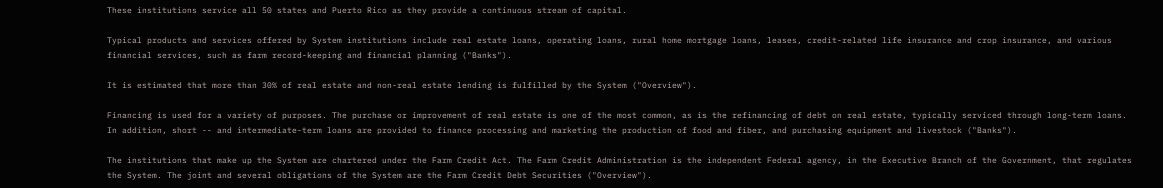These institutions service all 50 states and Puerto Rico as they provide a continuous stream of capital.

Typical products and services offered by System institutions include real estate loans, operating loans, rural home mortgage loans, leases, credit-related life insurance and crop insurance, and various financial services, such as farm record-keeping and financial planning ("Banks").

It is estimated that more than 30% of real estate and non-real estate lending is fulfilled by the System ("Overview").

Financing is used for a variety of purposes. The purchase or improvement of real estate is one of the most common, as is the refinancing of debt on real estate, typically serviced through long-term loans. In addition, short -- and intermediate-term loans are provided to finance processing and marketing the production of food and fiber, and purchasing equipment and livestock ("Banks").

The institutions that make up the System are chartered under the Farm Credit Act. The Farm Credit Administration is the independent Federal agency, in the Executive Branch of the Government, that regulates the System. The joint and several obligations of the System are the Farm Credit Debt Securities ("Overview").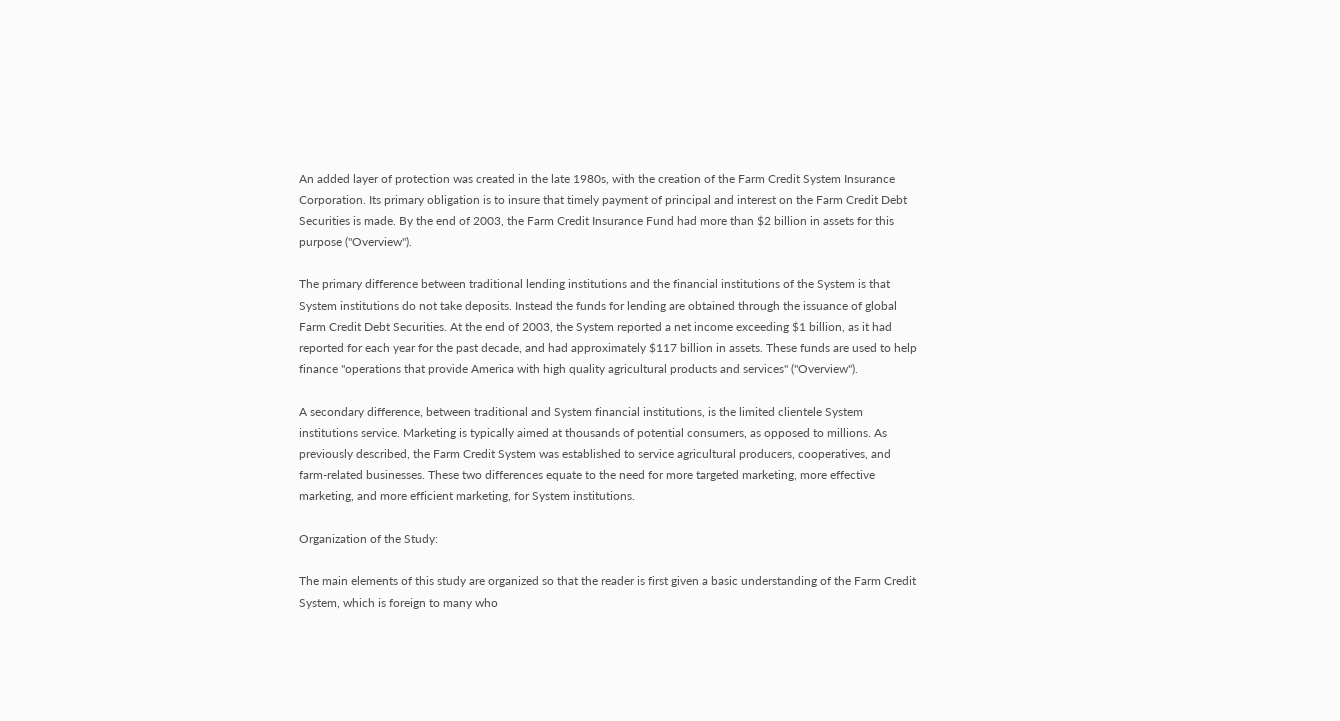An added layer of protection was created in the late 1980s, with the creation of the Farm Credit System Insurance Corporation. Its primary obligation is to insure that timely payment of principal and interest on the Farm Credit Debt Securities is made. By the end of 2003, the Farm Credit Insurance Fund had more than $2 billion in assets for this purpose ("Overview").

The primary difference between traditional lending institutions and the financial institutions of the System is that System institutions do not take deposits. Instead the funds for lending are obtained through the issuance of global Farm Credit Debt Securities. At the end of 2003, the System reported a net income exceeding $1 billion, as it had reported for each year for the past decade, and had approximately $117 billion in assets. These funds are used to help finance "operations that provide America with high quality agricultural products and services" ("Overview").

A secondary difference, between traditional and System financial institutions, is the limited clientele System institutions service. Marketing is typically aimed at thousands of potential consumers, as opposed to millions. As previously described, the Farm Credit System was established to service agricultural producers, cooperatives, and farm-related businesses. These two differences equate to the need for more targeted marketing, more effective marketing, and more efficient marketing, for System institutions.

Organization of the Study:

The main elements of this study are organized so that the reader is first given a basic understanding of the Farm Credit System, which is foreign to many who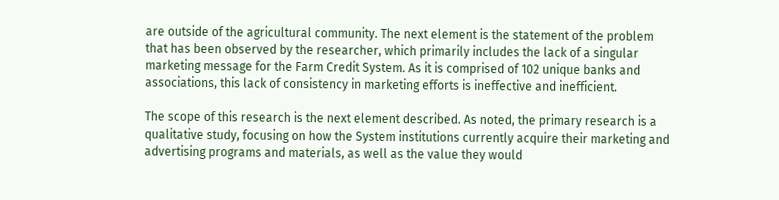are outside of the agricultural community. The next element is the statement of the problem that has been observed by the researcher, which primarily includes the lack of a singular marketing message for the Farm Credit System. As it is comprised of 102 unique banks and associations, this lack of consistency in marketing efforts is ineffective and inefficient.

The scope of this research is the next element described. As noted, the primary research is a qualitative study, focusing on how the System institutions currently acquire their marketing and advertising programs and materials, as well as the value they would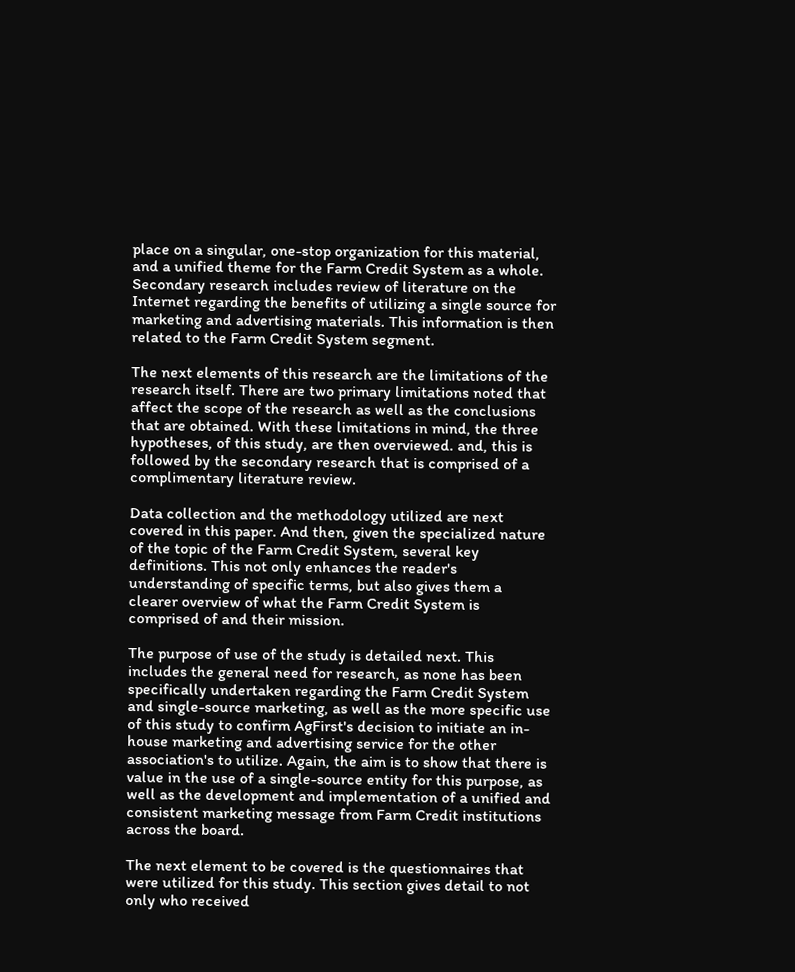place on a singular, one-stop organization for this material, and a unified theme for the Farm Credit System as a whole. Secondary research includes review of literature on the Internet regarding the benefits of utilizing a single source for marketing and advertising materials. This information is then related to the Farm Credit System segment.

The next elements of this research are the limitations of the research itself. There are two primary limitations noted that affect the scope of the research as well as the conclusions that are obtained. With these limitations in mind, the three hypotheses, of this study, are then overviewed. and, this is followed by the secondary research that is comprised of a complimentary literature review.

Data collection and the methodology utilized are next covered in this paper. And then, given the specialized nature of the topic of the Farm Credit System, several key definitions. This not only enhances the reader's understanding of specific terms, but also gives them a clearer overview of what the Farm Credit System is comprised of and their mission.

The purpose of use of the study is detailed next. This includes the general need for research, as none has been specifically undertaken regarding the Farm Credit System and single-source marketing, as well as the more specific use of this study to confirm AgFirst's decision to initiate an in-house marketing and advertising service for the other association's to utilize. Again, the aim is to show that there is value in the use of a single-source entity for this purpose, as well as the development and implementation of a unified and consistent marketing message from Farm Credit institutions across the board.

The next element to be covered is the questionnaires that were utilized for this study. This section gives detail to not only who received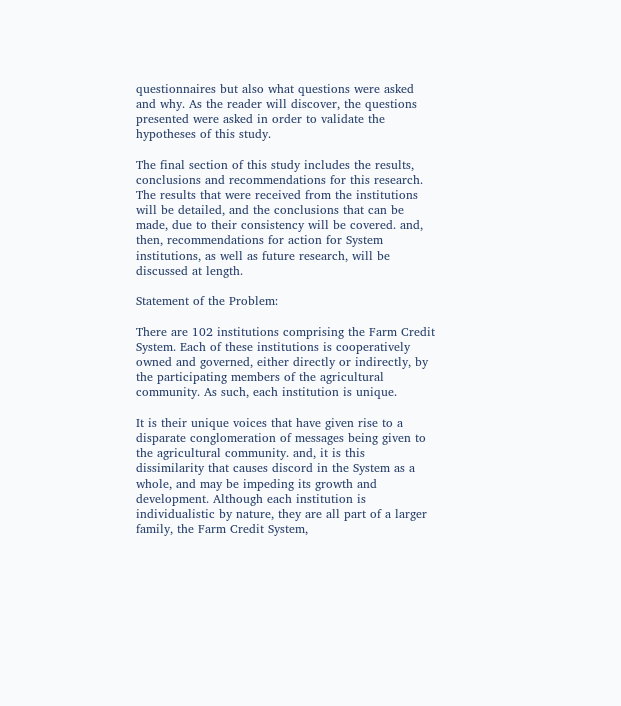questionnaires but also what questions were asked and why. As the reader will discover, the questions presented were asked in order to validate the hypotheses of this study.

The final section of this study includes the results, conclusions and recommendations for this research. The results that were received from the institutions will be detailed, and the conclusions that can be made, due to their consistency will be covered. and, then, recommendations for action for System institutions, as well as future research, will be discussed at length.

Statement of the Problem:

There are 102 institutions comprising the Farm Credit System. Each of these institutions is cooperatively owned and governed, either directly or indirectly, by the participating members of the agricultural community. As such, each institution is unique.

It is their unique voices that have given rise to a disparate conglomeration of messages being given to the agricultural community. and, it is this dissimilarity that causes discord in the System as a whole, and may be impeding its growth and development. Although each institution is individualistic by nature, they are all part of a larger family, the Farm Credit System,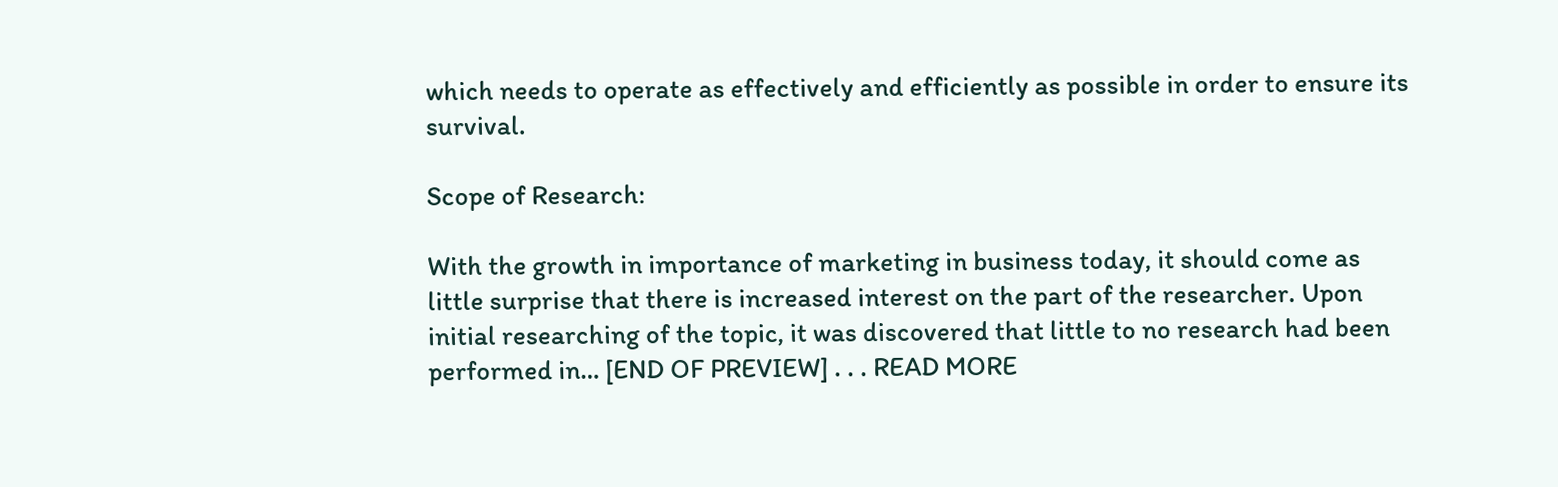which needs to operate as effectively and efficiently as possible in order to ensure its survival.

Scope of Research:

With the growth in importance of marketing in business today, it should come as little surprise that there is increased interest on the part of the researcher. Upon initial researching of the topic, it was discovered that little to no research had been performed in… [END OF PREVIEW] . . . READ MORE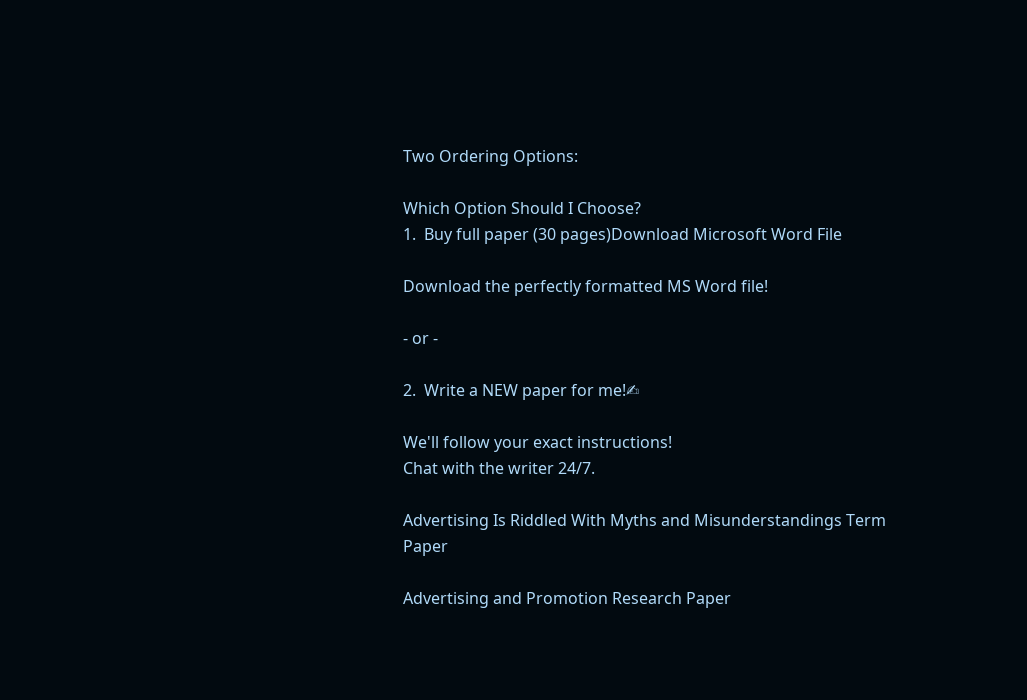Two Ordering Options:

Which Option Should I Choose?
1.  Buy full paper (30 pages)Download Microsoft Word File

Download the perfectly formatted MS Word file!

- or -

2.  Write a NEW paper for me!✍

We'll follow your exact instructions!
Chat with the writer 24/7.

Advertising Is Riddled With Myths and Misunderstandings Term Paper

Advertising and Promotion Research Paper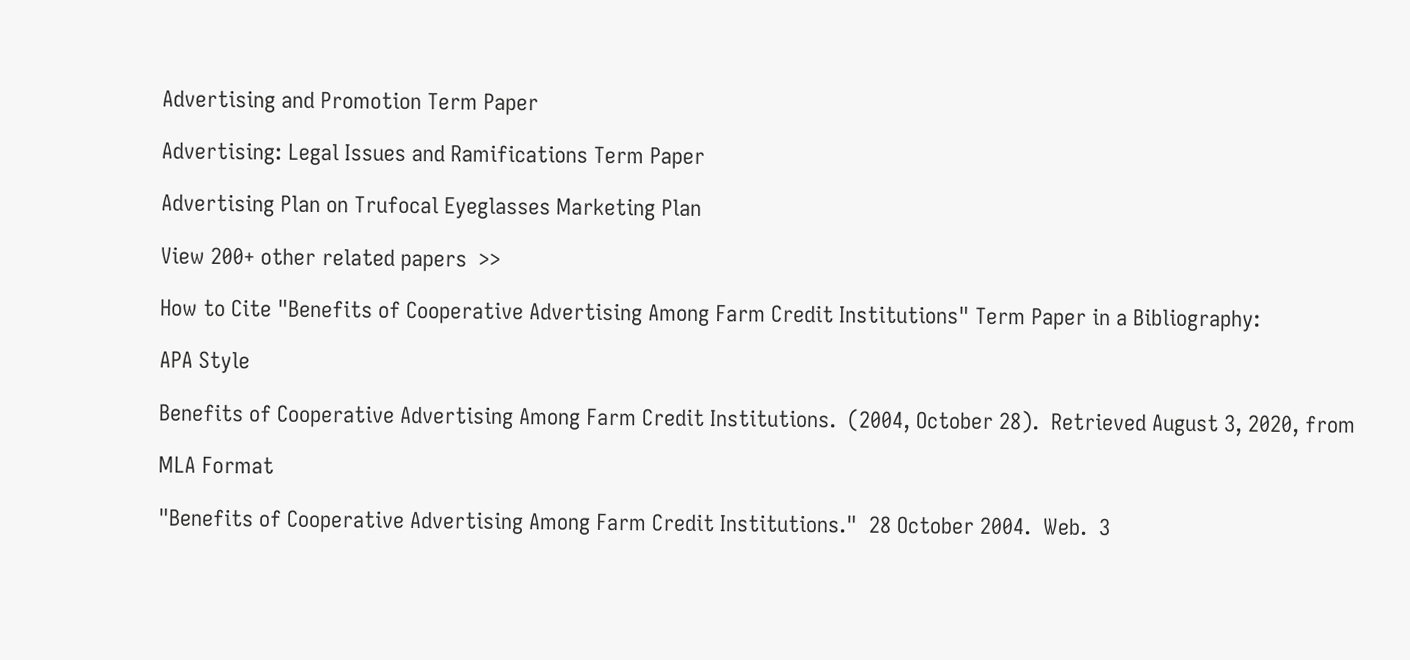Advertising and Promotion Term Paper

Advertising: Legal Issues and Ramifications Term Paper

Advertising Plan on Trufocal Eyeglasses Marketing Plan

View 200+ other related papers  >>

How to Cite "Benefits of Cooperative Advertising Among Farm Credit Institutions" Term Paper in a Bibliography:

APA Style

Benefits of Cooperative Advertising Among Farm Credit Institutions.  (2004, October 28).  Retrieved August 3, 2020, from

MLA Format

"Benefits of Cooperative Advertising Among Farm Credit Institutions."  28 October 2004.  Web.  3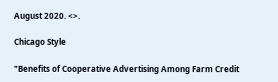August 2020. <>.

Chicago Style

"Benefits of Cooperative Advertising Among Farm Credit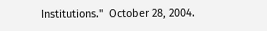Institutions."  October 28, 2004.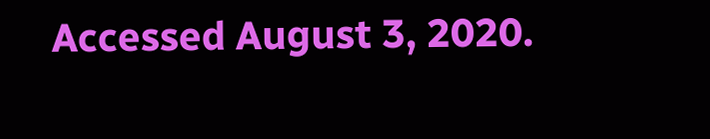Accessed August 3, 2020.